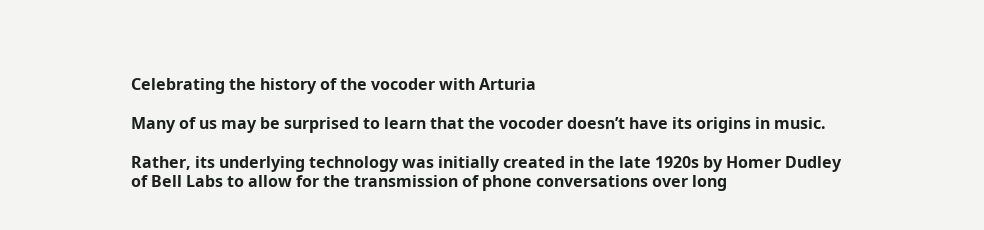Celebrating the history of the vocoder with Arturia

Many of us may be surprised to learn that the vocoder doesn’t have its origins in music.

Rather, its underlying technology was initially created in the late 1920s by Homer Dudley of Bell Labs to allow for the transmission of phone conversations over long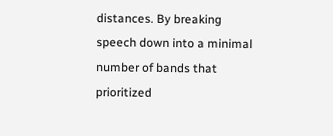distances. By breaking speech down into a minimal number of bands that prioritized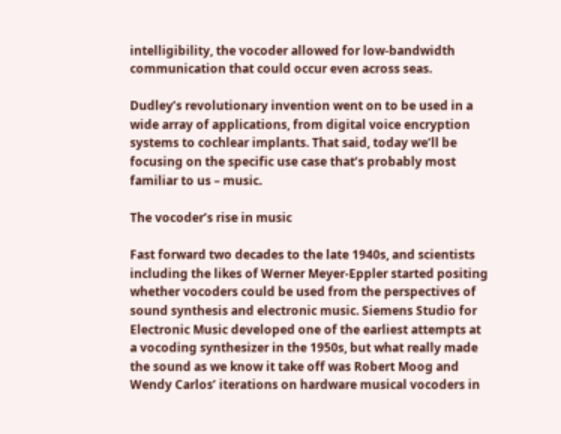intelligibility, the vocoder allowed for low-bandwidth communication that could occur even across seas.

Dudley’s revolutionary invention went on to be used in a wide array of applications, from digital voice encryption systems to cochlear implants. That said, today we’ll be focusing on the specific use case that’s probably most familiar to us – music.

The vocoder’s rise in music

Fast forward two decades to the late 1940s, and scientists including the likes of Werner Meyer-Eppler started positing whether vocoders could be used from the perspectives of sound synthesis and electronic music. Siemens Studio for Electronic Music developed one of the earliest attempts at a vocoding synthesizer in the 1950s, but what really made the sound as we know it take off was Robert Moog and Wendy Carlos’ iterations on hardware musical vocoders in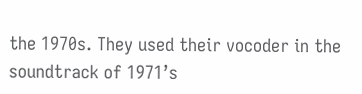the 1970s. They used their vocoder in the soundtrack of 1971’s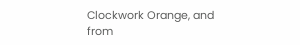Clockwork Orange, and from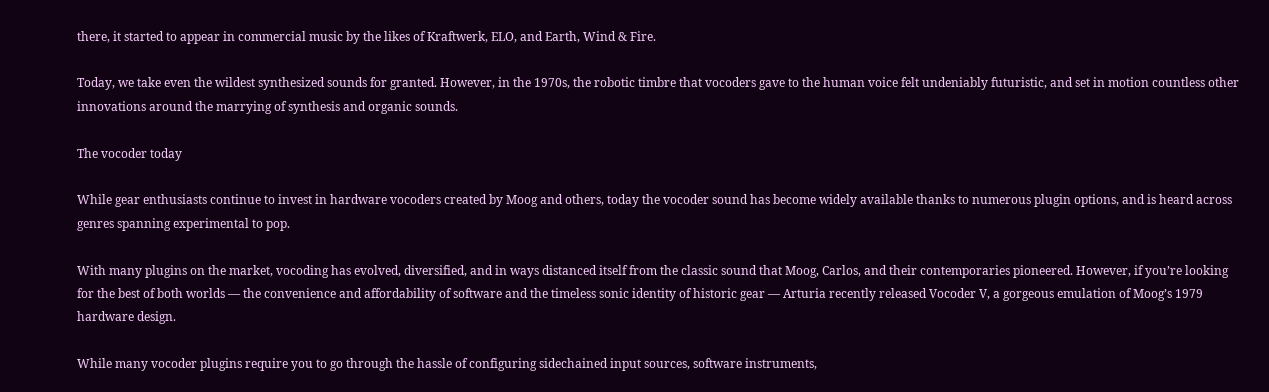there, it started to appear in commercial music by the likes of Kraftwerk, ELO, and Earth, Wind & Fire.

Today, we take even the wildest synthesized sounds for granted. However, in the 1970s, the robotic timbre that vocoders gave to the human voice felt undeniably futuristic, and set in motion countless other innovations around the marrying of synthesis and organic sounds.

The vocoder today

While gear enthusiasts continue to invest in hardware vocoders created by Moog and others, today the vocoder sound has become widely available thanks to numerous plugin options, and is heard across genres spanning experimental to pop.

With many plugins on the market, vocoding has evolved, diversified, and in ways distanced itself from the classic sound that Moog, Carlos, and their contemporaries pioneered. However, if you’re looking for the best of both worlds — the convenience and affordability of software and the timeless sonic identity of historic gear — Arturia recently released Vocoder V, a gorgeous emulation of Moog’s 1979 hardware design.

While many vocoder plugins require you to go through the hassle of configuring sidechained input sources, software instruments,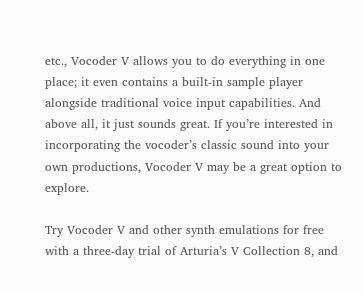etc., Vocoder V allows you to do everything in one place; it even contains a built-in sample player alongside traditional voice input capabilities. And above all, it just sounds great. If you’re interested in incorporating the vocoder’s classic sound into your own productions, Vocoder V may be a great option to explore.

Try Vocoder V and other synth emulations for free with a three-day trial of Arturia’s V Collection 8, and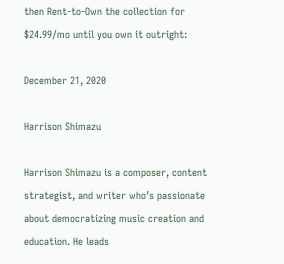then Rent-to-Own the collection for $24.99/mo until you own it outright:

December 21, 2020

Harrison Shimazu

Harrison Shimazu is a composer, content strategist, and writer who’s passionate about democratizing music creation and education. He leads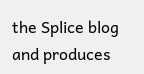the Splice blog and produces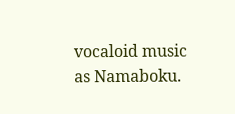vocaloid music as Namaboku.